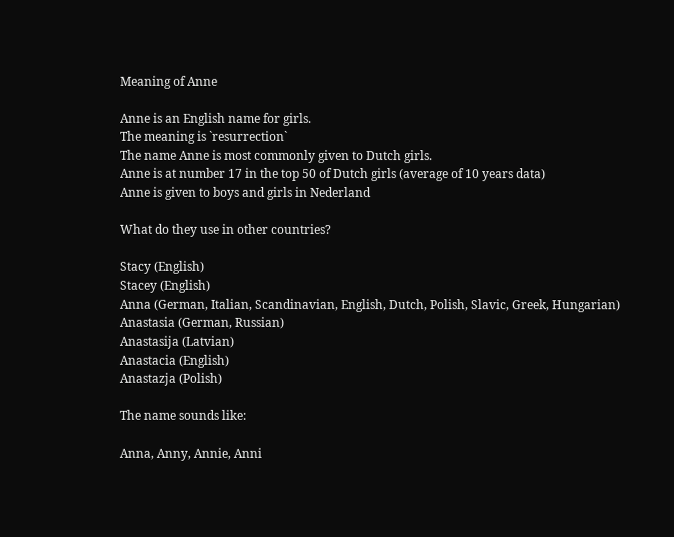Meaning of Anne

Anne is an English name for girls.
The meaning is `resurrection`
The name Anne is most commonly given to Dutch girls.
Anne is at number 17 in the top 50 of Dutch girls (average of 10 years data)
Anne is given to boys and girls in Nederland

What do they use in other countries?

Stacy (English)
Stacey (English)
Anna (German, Italian, Scandinavian, English, Dutch, Polish, Slavic, Greek, Hungarian)
Anastasia (German, Russian)
Anastasija (Latvian)
Anastacia (English)
Anastazja (Polish)

The name sounds like:

Anna, Anny, Annie, Anni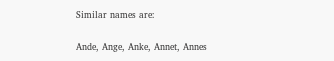Similar names are:

Ande, Ange, Anke, Annet, Annes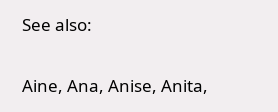See also:

Aine, Ana, Anise, Anita,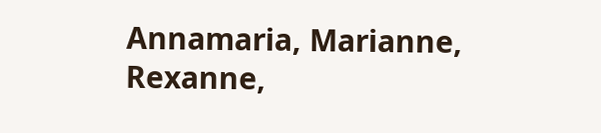Annamaria, Marianne, Rexanne,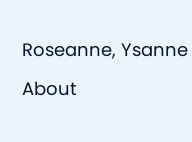Roseanne, Ysanne

About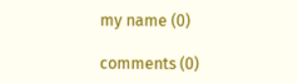my name (0)

comments (0)